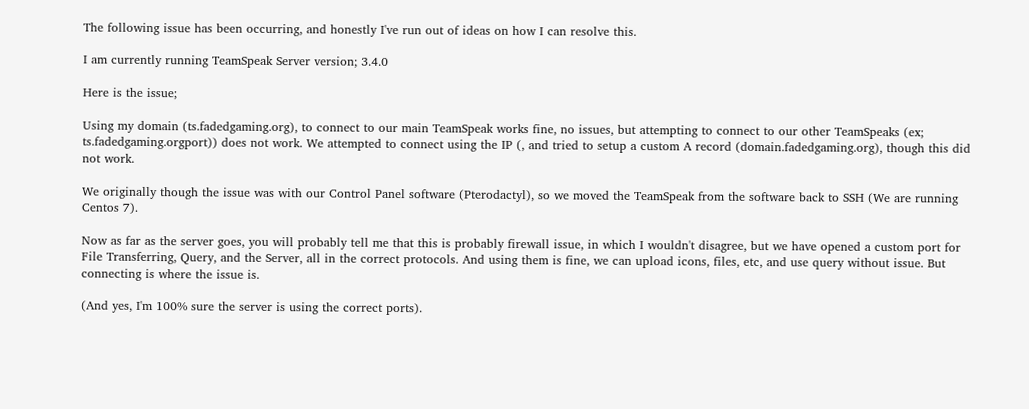The following issue has been occurring, and honestly I've run out of ideas on how I can resolve this.

I am currently running TeamSpeak Server version; 3.4.0

Here is the issue;

Using my domain (ts.fadedgaming.org), to connect to our main TeamSpeak works fine, no issues, but attempting to connect to our other TeamSpeaks (ex; ts.fadedgaming.orgport)) does not work. We attempted to connect using the IP (, and tried to setup a custom A record (domain.fadedgaming.org), though this did not work.

We originally though the issue was with our Control Panel software (Pterodactyl), so we moved the TeamSpeak from the software back to SSH (We are running Centos 7).

Now as far as the server goes, you will probably tell me that this is probably firewall issue, in which I wouldn't disagree, but we have opened a custom port for File Transferring, Query, and the Server, all in the correct protocols. And using them is fine, we can upload icons, files, etc, and use query without issue. But connecting is where the issue is.

(And yes, I'm 100% sure the server is using the correct ports).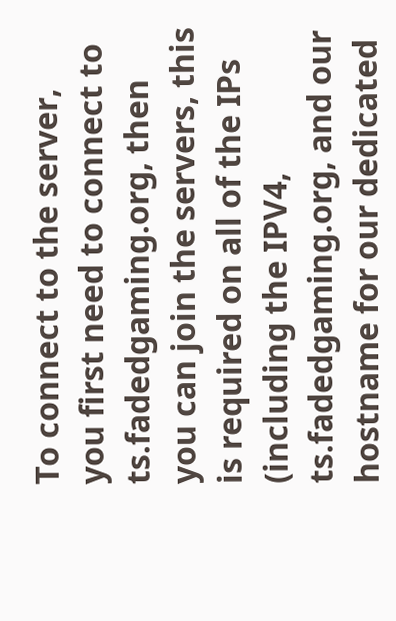To connect to the server, you first need to connect to ts.fadedgaming.org, then you can join the servers, this is required on all of the IPs (including the IPV4, ts.fadedgaming.org, and our hostname for our dedicated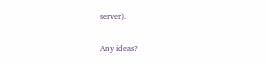server).

Any ideas?